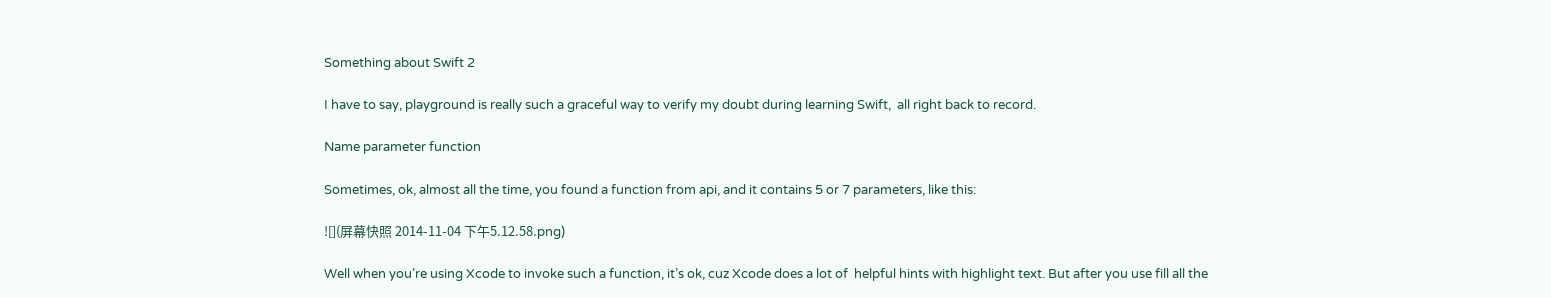Something about Swift 2

I have to say, playground is really such a graceful way to verify my doubt during learning Swift,  all right back to record.

Name parameter function

Sometimes, ok, almost all the time, you found a function from api, and it contains 5 or 7 parameters, like this:

![](屏幕快照 2014-11-04 下午5.12.58.png)

Well when you’re using Xcode to invoke such a function, it’s ok, cuz Xcode does a lot of  helpful hints with highlight text. But after you use fill all the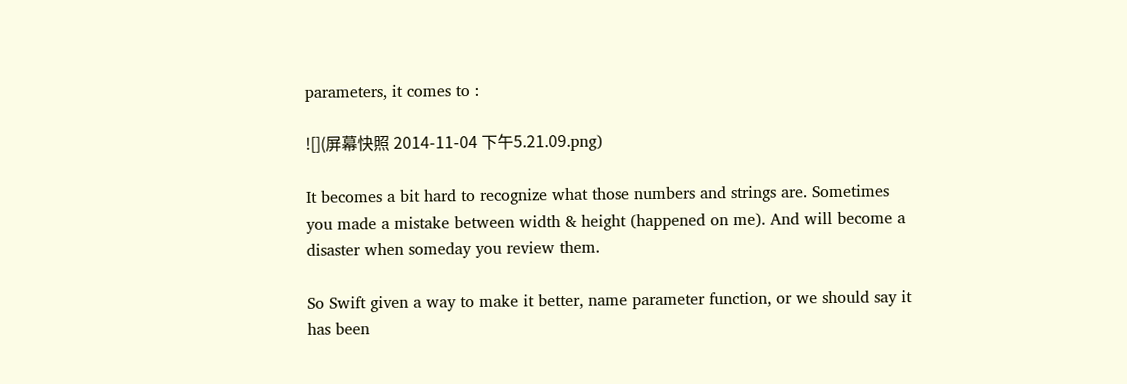parameters, it comes to :

![](屏幕快照 2014-11-04 下午5.21.09.png)

It becomes a bit hard to recognize what those numbers and strings are. Sometimes you made a mistake between width & height (happened on me). And will become a disaster when someday you review them.

So Swift given a way to make it better, name parameter function, or we should say it has been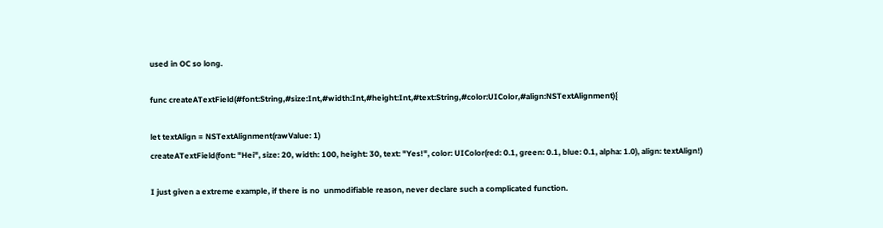used in OC so long.

func createATextField(#font:String,#size:Int,#width:Int,#height:Int,#text:String,#color:UIColor,#align:NSTextAlignment){

let textAlign = NSTextAlignment(rawValue: 1)
createATextField(font: "Hei", size: 20, width: 100, height: 30, text: "Yes!", color: UIColor(red: 0.1, green: 0.1, blue: 0.1, alpha: 1.0), align: textAlign!)

I just given a extreme example, if there is no  unmodifiable reason, never declare such a complicated function.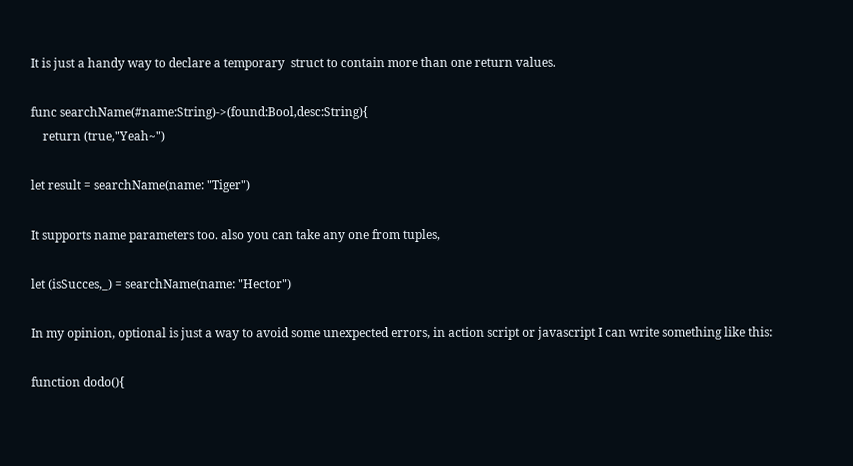It is just a handy way to declare a temporary  struct to contain more than one return values.

func searchName(#name:String)->(found:Bool,desc:String){
    return (true,"Yeah~")

let result = searchName(name: "Tiger")

It supports name parameters too. also you can take any one from tuples,

let (isSucces,_) = searchName(name: "Hector")

In my opinion, optional is just a way to avoid some unexpected errors, in action script or javascript I can write something like this:

function dodo(){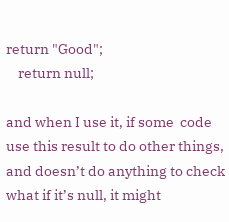return "Good";
    return null;

and when I use it, if some  code use this result to do other things, and doesn’t do anything to check what if it’s null, it might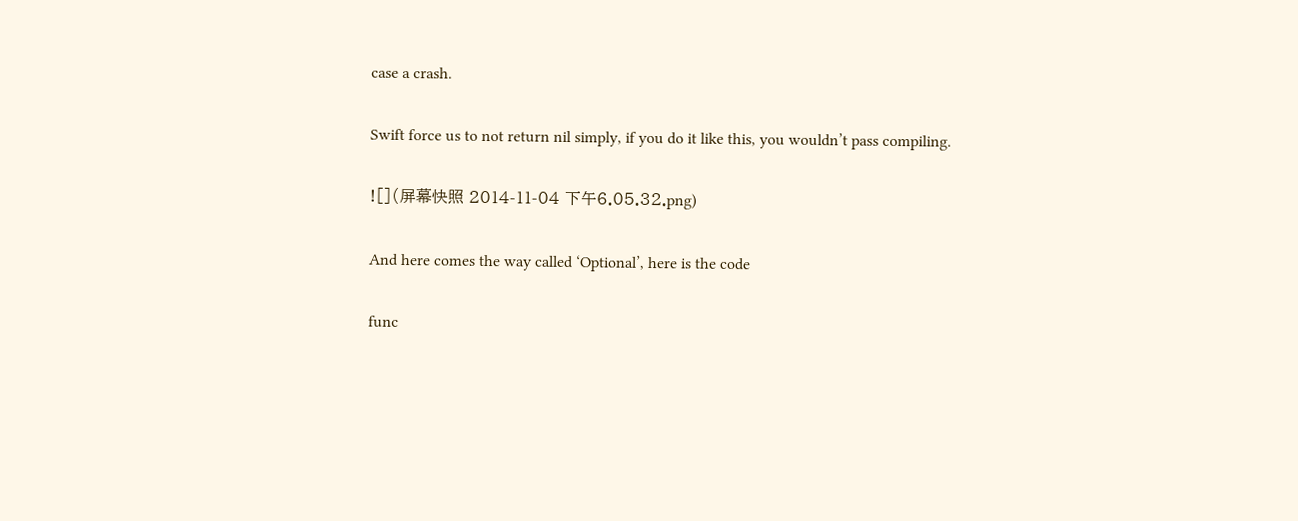case a crash.

Swift force us to not return nil simply, if you do it like this, you wouldn’t pass compiling.

![](屏幕快照 2014-11-04 下午6.05.32.png)

And here comes the way called ‘Optional’, here is the code

func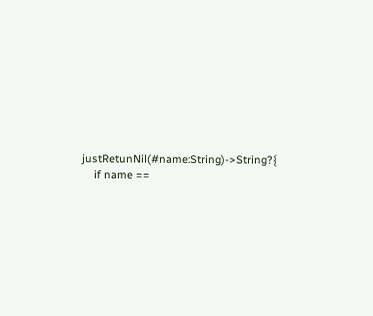justRetunNil(#name:String)->String?{
    if name ==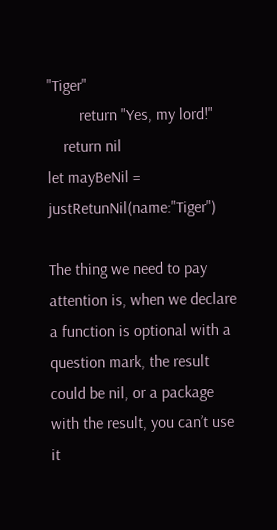"Tiger"
        return "Yes, my lord!"
    return nil
let mayBeNil = justRetunNil(name:"Tiger")

The thing we need to pay attention is, when we declare a function is optional with a question mark, the result could be nil, or a package with the result, you can’t use it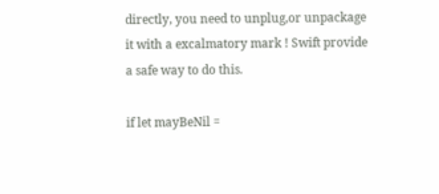directly, you need to unplug,or unpackage it with a excalmatory mark ! Swift provide a safe way to do this.

if let mayBeNil =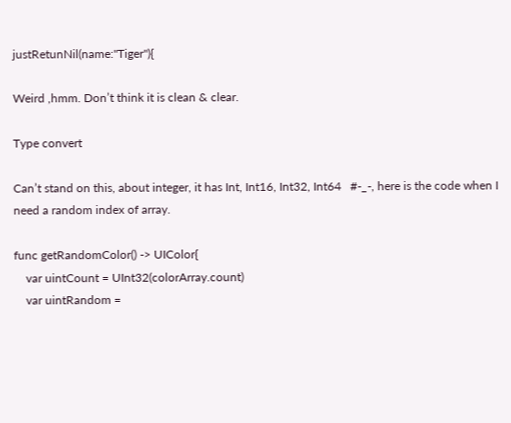justRetunNil(name:"Tiger"){

Weird ,hmm. Don’t think it is clean & clear.

Type convert

Can’t stand on this, about integer, it has Int, Int16, Int32, Int64   #-_-, here is the code when I need a random index of array.

func getRandomColor() -> UIColor{
    var uintCount = UInt32(colorArray.count)
    var uintRandom =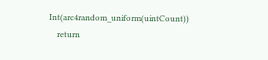Int(arc4random_uniform(uintCount))
    return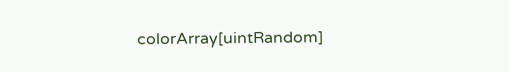colorArray[uintRandom]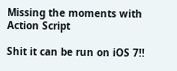Missing the moments with Action Script

Shit it can be run on iOS 7!!